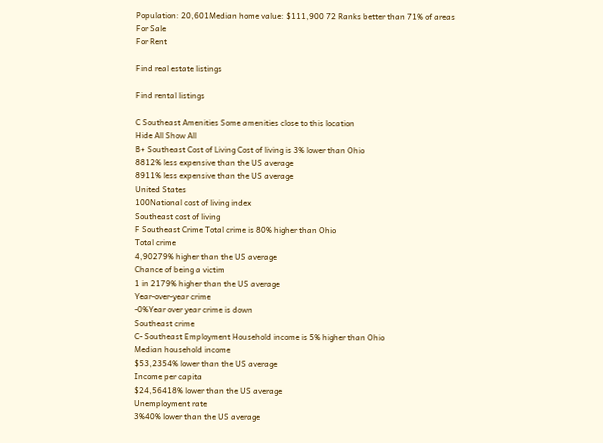Population: 20,601Median home value: $111,900 72 Ranks better than 71% of areas
For Sale
For Rent

Find real estate listings

Find rental listings

C Southeast Amenities Some amenities close to this location
Hide All Show All
B+ Southeast Cost of Living Cost of living is 3% lower than Ohio
8812% less expensive than the US average
8911% less expensive than the US average
United States
100National cost of living index
Southeast cost of living
F Southeast Crime Total crime is 80% higher than Ohio
Total crime
4,90279% higher than the US average
Chance of being a victim
1 in 2179% higher than the US average
Year-over-year crime
-0%Year over year crime is down
Southeast crime
C- Southeast Employment Household income is 5% higher than Ohio
Median household income
$53,2354% lower than the US average
Income per capita
$24,56418% lower than the US average
Unemployment rate
3%40% lower than the US average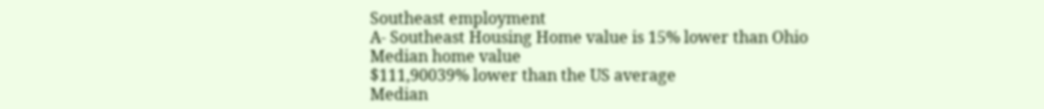Southeast employment
A- Southeast Housing Home value is 15% lower than Ohio
Median home value
$111,90039% lower than the US average
Median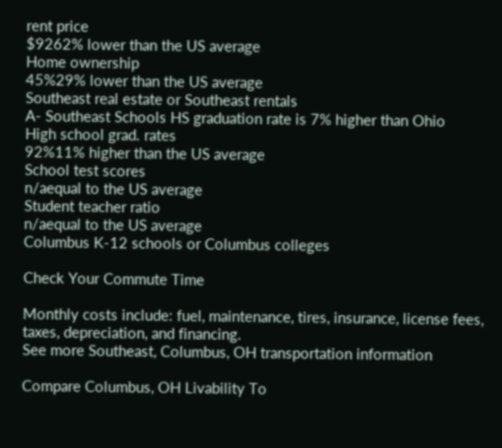rent price
$9262% lower than the US average
Home ownership
45%29% lower than the US average
Southeast real estate or Southeast rentals
A- Southeast Schools HS graduation rate is 7% higher than Ohio
High school grad. rates
92%11% higher than the US average
School test scores
n/aequal to the US average
Student teacher ratio
n/aequal to the US average
Columbus K-12 schools or Columbus colleges

Check Your Commute Time

Monthly costs include: fuel, maintenance, tires, insurance, license fees, taxes, depreciation, and financing.
See more Southeast, Columbus, OH transportation information

Compare Columbus, OH Livability To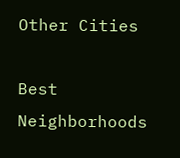Other Cities

Best Neighborhoods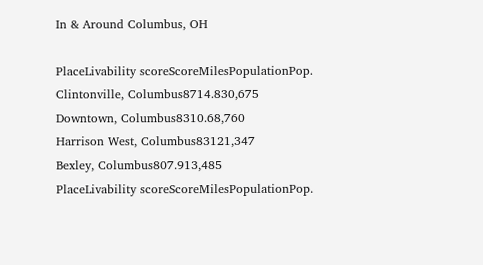In & Around Columbus, OH

PlaceLivability scoreScoreMilesPopulationPop.
Clintonville, Columbus8714.830,675
Downtown, Columbus8310.68,760
Harrison West, Columbus83121,347
Bexley, Columbus807.913,485
PlaceLivability scoreScoreMilesPopulationPop.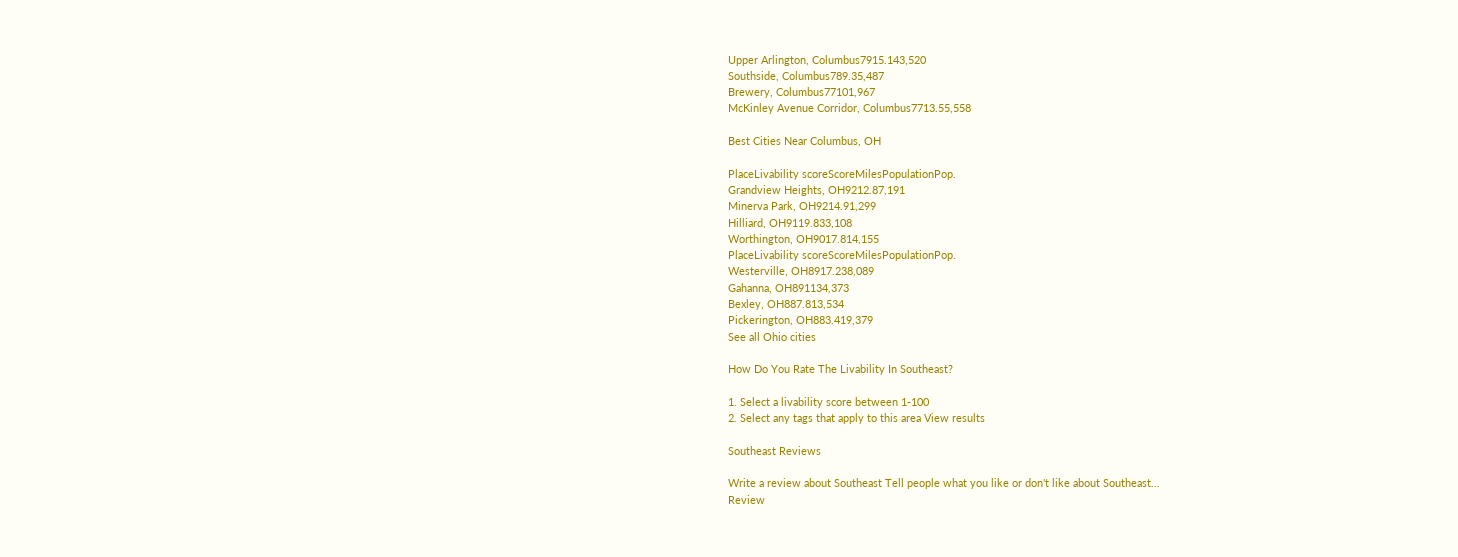Upper Arlington, Columbus7915.143,520
Southside, Columbus789.35,487
Brewery, Columbus77101,967
McKinley Avenue Corridor, Columbus7713.55,558

Best Cities Near Columbus, OH

PlaceLivability scoreScoreMilesPopulationPop.
Grandview Heights, OH9212.87,191
Minerva Park, OH9214.91,299
Hilliard, OH9119.833,108
Worthington, OH9017.814,155
PlaceLivability scoreScoreMilesPopulationPop.
Westerville, OH8917.238,089
Gahanna, OH891134,373
Bexley, OH887.813,534
Pickerington, OH883.419,379
See all Ohio cities

How Do You Rate The Livability In Southeast?

1. Select a livability score between 1-100
2. Select any tags that apply to this area View results

Southeast Reviews

Write a review about Southeast Tell people what you like or don't like about Southeast…
Review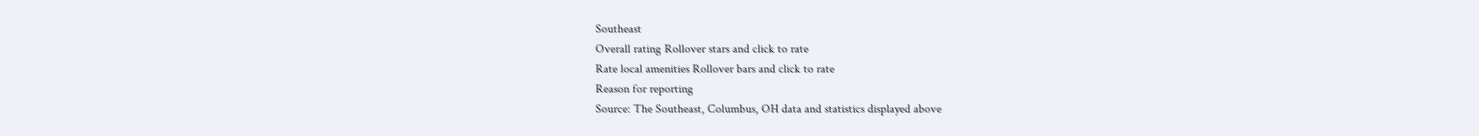Southeast
Overall rating Rollover stars and click to rate
Rate local amenities Rollover bars and click to rate
Reason for reporting
Source: The Southeast, Columbus, OH data and statistics displayed above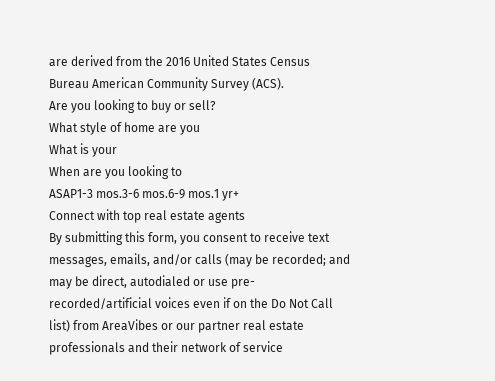are derived from the 2016 United States Census Bureau American Community Survey (ACS).
Are you looking to buy or sell?
What style of home are you
What is your
When are you looking to
ASAP1-3 mos.3-6 mos.6-9 mos.1 yr+
Connect with top real estate agents
By submitting this form, you consent to receive text messages, emails, and/or calls (may be recorded; and may be direct, autodialed or use pre-recorded/artificial voices even if on the Do Not Call list) from AreaVibes or our partner real estate professionals and their network of service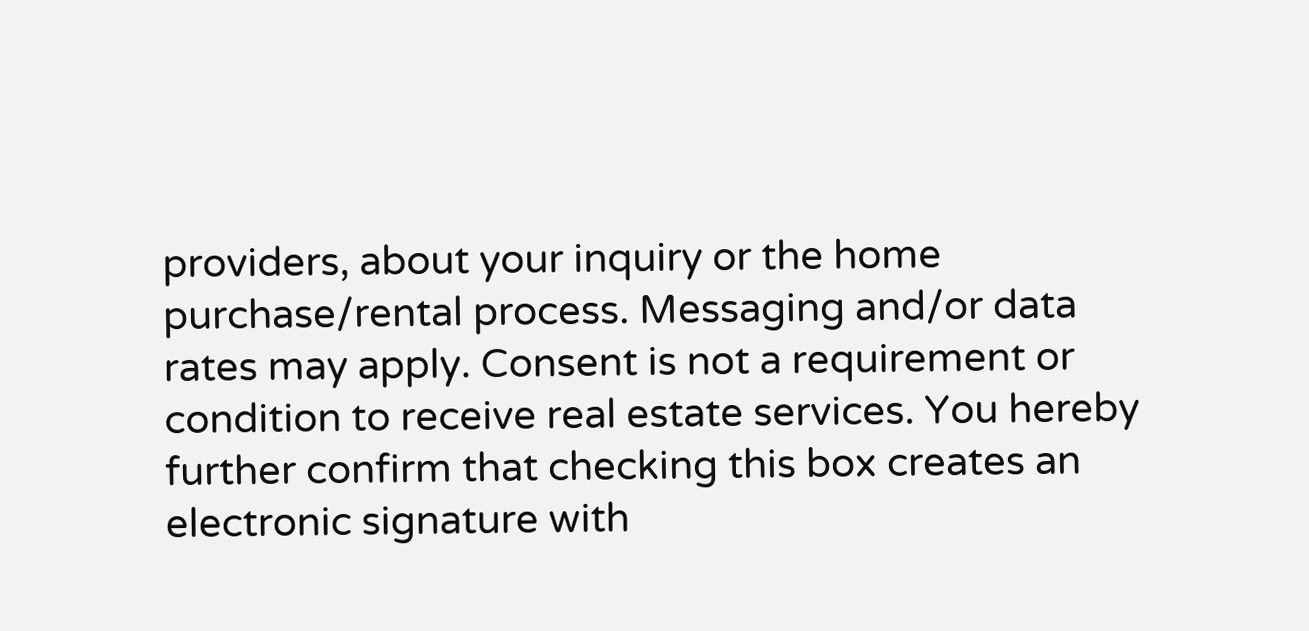providers, about your inquiry or the home purchase/rental process. Messaging and/or data rates may apply. Consent is not a requirement or condition to receive real estate services. You hereby further confirm that checking this box creates an electronic signature with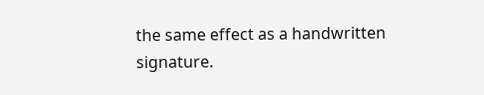the same effect as a handwritten signature.